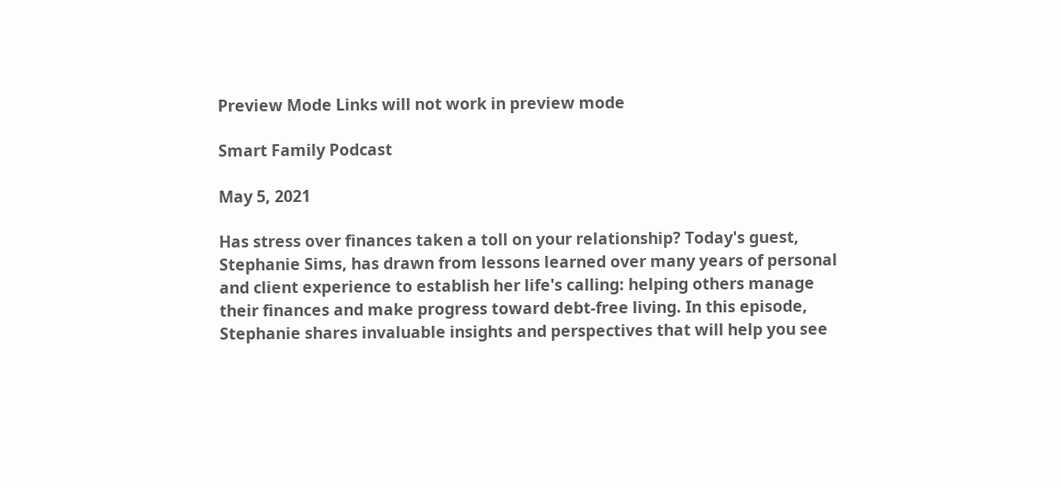Preview Mode Links will not work in preview mode

Smart Family Podcast

May 5, 2021

Has stress over finances taken a toll on your relationship? Today's guest, Stephanie Sims, has drawn from lessons learned over many years of personal and client experience to establish her life's calling: helping others manage their finances and make progress toward debt-free living. In this episode, Stephanie shares invaluable insights and perspectives that will help you see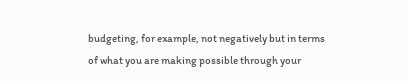budgeting, for example, not negatively but in terms of what you are making possible through your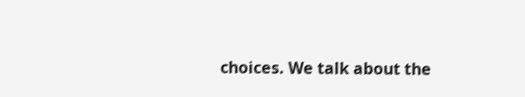choices. We talk about the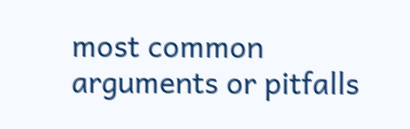most common arguments or pitfalls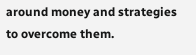around money and strategies to overcome them.